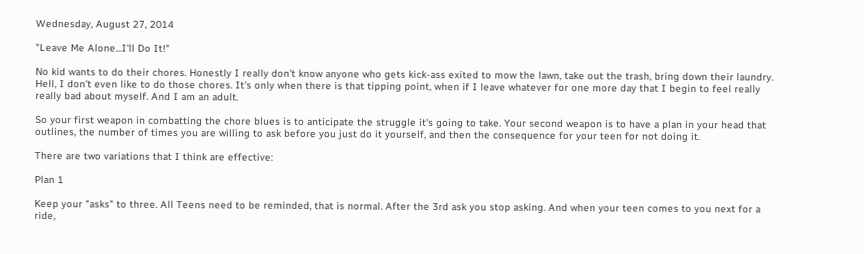Wednesday, August 27, 2014

"Leave Me Alone...I'll Do It!"

No kid wants to do their chores. Honestly I really don't know anyone who gets kick-ass exited to mow the lawn, take out the trash, bring down their laundry. Hell, I don't even like to do those chores. It's only when there is that tipping point, when if I leave whatever for one more day that I begin to feel really really bad about myself. And I am an adult.

So your first weapon in combatting the chore blues is to anticipate the struggle it's going to take. Your second weapon is to have a plan in your head that outlines, the number of times you are willing to ask before you just do it yourself, and then the consequence for your teen for not doing it.

There are two variations that I think are effective:

Plan 1

Keep your "asks" to three. All Teens need to be reminded, that is normal. After the 3rd ask you stop asking. And when your teen comes to you next for a ride,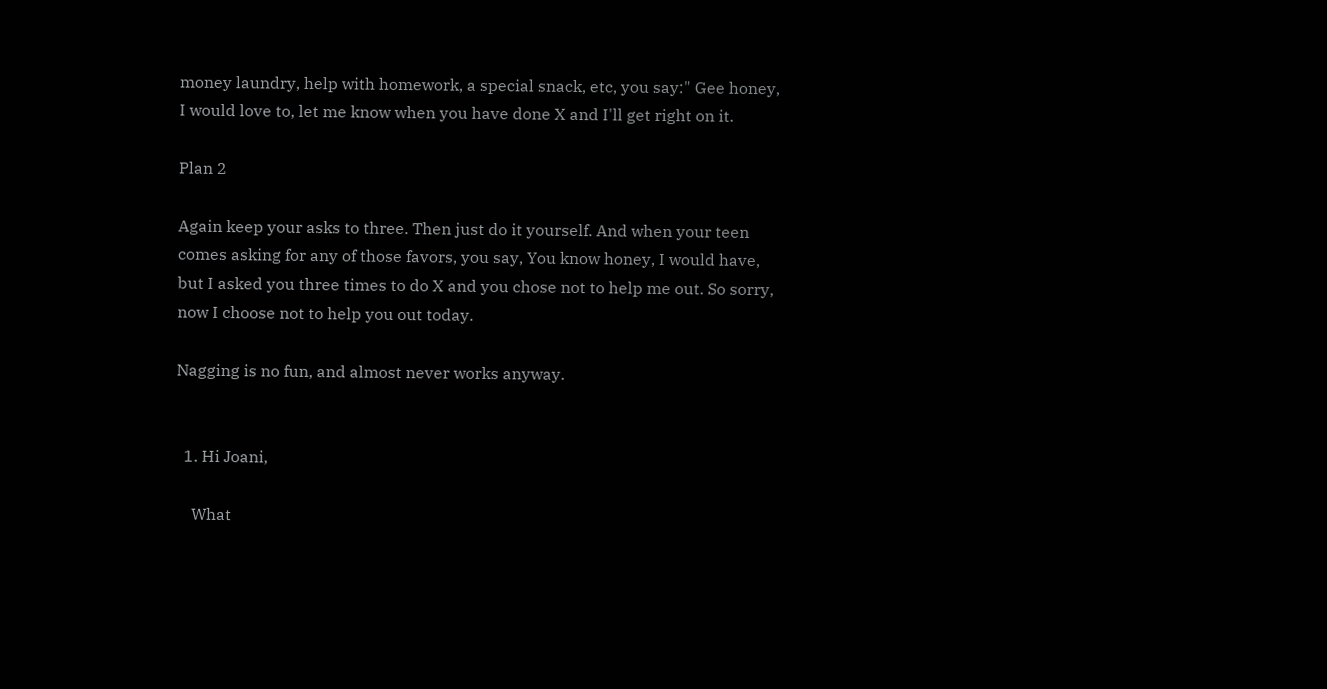money laundry, help with homework, a special snack, etc, you say:" Gee honey, I would love to, let me know when you have done X and I'll get right on it.

Plan 2

Again keep your asks to three. Then just do it yourself. And when your teen comes asking for any of those favors, you say, You know honey, I would have, but I asked you three times to do X and you chose not to help me out. So sorry, now I choose not to help you out today.

Nagging is no fun, and almost never works anyway.


  1. Hi Joani,

    What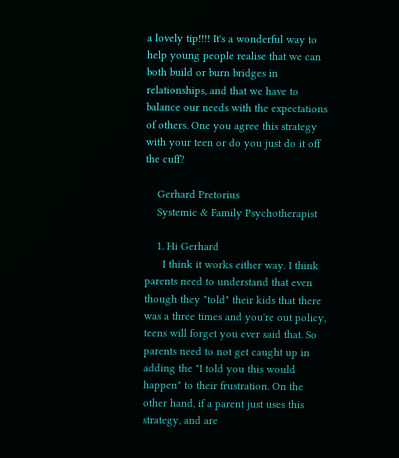a lovely tip!!!! It's a wonderful way to help young people realise that we can both build or burn bridges in relationships, and that we have to balance our needs with the expectations of others. One you agree this strategy with your teen or do you just do it off the cuff?

    Gerhard Pretorius
    Systemic & Family Psychotherapist

    1. Hi Gerhard
      I think it works either way. I think parents need to understand that even though they "told" their kids that there was a three times and you're out policy, teens will forget you ever said that. So parents need to not get caught up in adding the "I told you this would happen" to their frustration. On the other hand, if a parent just uses this strategy, and are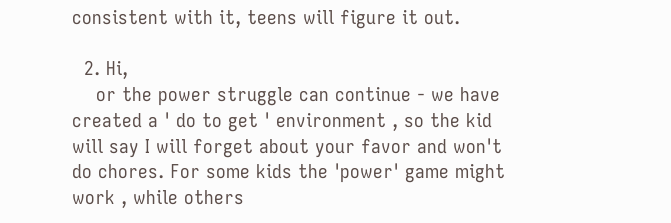consistent with it, teens will figure it out.

  2. Hi,
    or the power struggle can continue - we have created a ' do to get ' environment , so the kid will say I will forget about your favor and won't do chores. For some kids the 'power' game might work , while others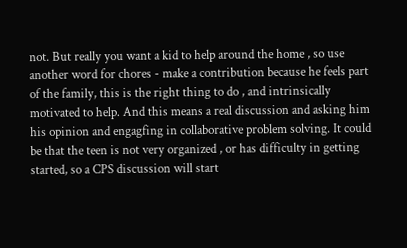not. But really you want a kid to help around the home , so use another word for chores - make a contribution because he feels part of the family, this is the right thing to do , and intrinsically motivated to help. And this means a real discussion and asking him his opinion and engagfing in collaborative problem solving. It could be that the teen is not very organized , or has difficulty in getting started, so a CPS discussion will start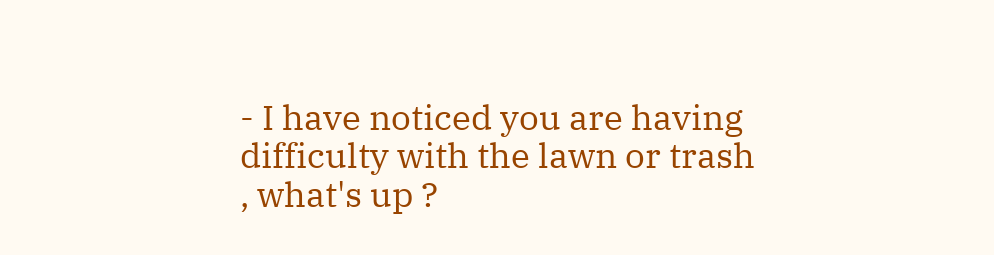- I have noticed you are having difficulty with the lawn or trash , what's up ?